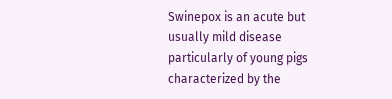Swinepox is an acute but usually mild disease particularly of young pigs characterized by the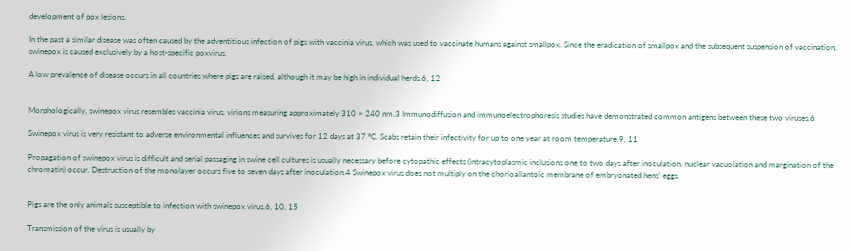development of pox lesions.

In the past a similar disease was often caused by the adventitious infection of pigs with vaccinia virus, which was used to vaccinate humans against smallpox. Since the eradication of smallpox and the subsequent suspension of vaccination, swinepox is caused exclusively by a host-specific poxvirus.

A low prevalence of disease occurs in all countries where pigs are raised, although it may be high in individual herds.6, 12


Morphologically, swinepox virus resembles vaccinia virus, virions measuring approximately 310 × 240 nm.3 Immunodiffusion and immunoelectrophoresis studies have demonstrated common antigens between these two viruses.6

Swinepox virus is very resistant to adverse environmental influences and survives for 12 days at 37 °C. Scabs retain their infectivity for up to one year at room temperature.9, 11

Propagation of swinepox virus is difficult and serial passaging in swine cell cultures is usually necessary before cytopathic effects (intracytoplasmic inclusions one to two days after inoculation, nuclear vacuolation and margination of the chromatin) occur. Destruction of the monolayer occurs five to seven days after inoculation.4 Swinepox virus does not multiply on the chorioallantoic membrane of embryonated hens’ eggs.


Pigs are the only animals susceptible to infection with swinepox virus.6, 10, 15

Transmission of the virus is usually by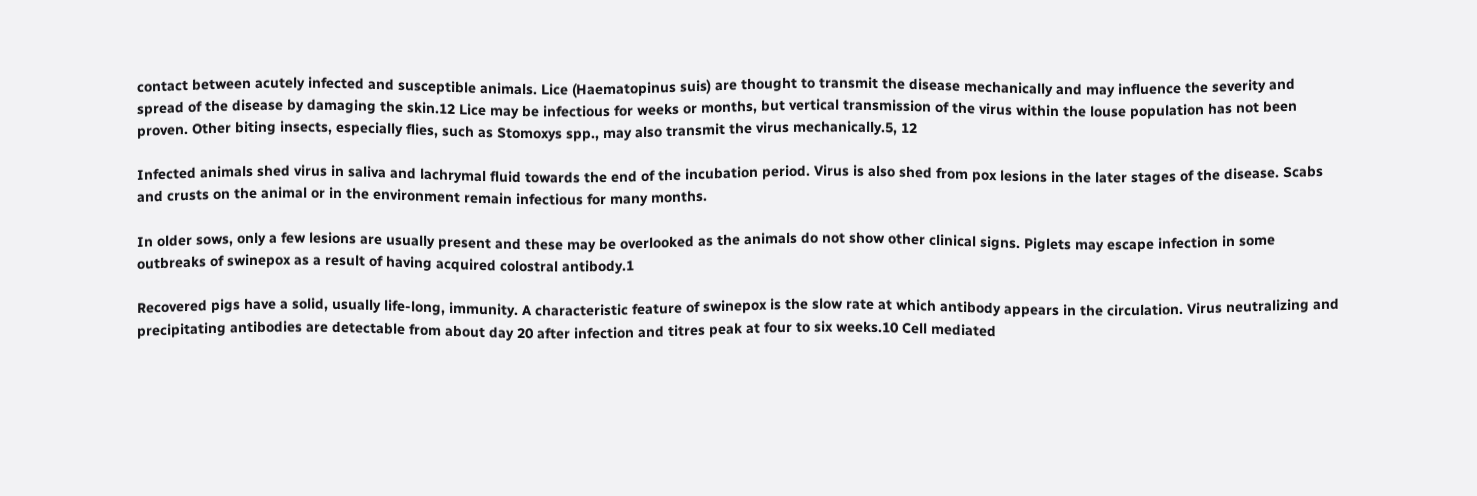contact between acutely infected and susceptible animals. Lice (Haematopinus suis) are thought to transmit the disease mechanically and may influence the severity and spread of the disease by damaging the skin.12 Lice may be infectious for weeks or months, but vertical transmission of the virus within the louse population has not been proven. Other biting insects, especially flies, such as Stomoxys spp., may also transmit the virus mechanically.5, 12

Infected animals shed virus in saliva and lachrymal fluid towards the end of the incubation period. Virus is also shed from pox lesions in the later stages of the disease. Scabs and crusts on the animal or in the environment remain infectious for many months.

In older sows, only a few lesions are usually present and these may be overlooked as the animals do not show other clinical signs. Piglets may escape infection in some outbreaks of swinepox as a result of having acquired colostral antibody.1

Recovered pigs have a solid, usually life-long, immunity. A characteristic feature of swinepox is the slow rate at which antibody appears in the circulation. Virus neutralizing and precipitating antibodies are detectable from about day 20 after infection and titres peak at four to six weeks.10 Cell mediated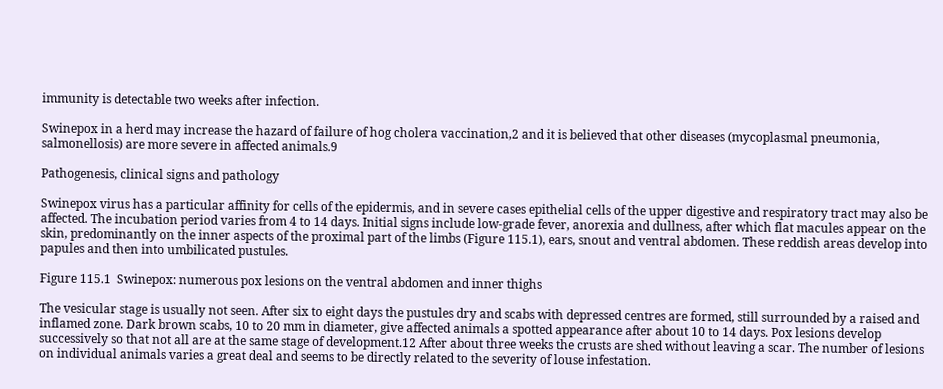immunity is detectable two weeks after infection.

Swinepox in a herd may increase the hazard of failure of hog cholera vaccination,2 and it is believed that other diseases (mycoplasmal pneumonia, salmonellosis) are more severe in affected animals.9

Pathogenesis, clinical signs and pathology

Swinepox virus has a particular affinity for cells of the epidermis, and in severe cases epithelial cells of the upper digestive and respiratory tract may also be affected. The incubation period varies from 4 to 14 days. Initial signs include low-grade fever, anorexia and dullness, after which flat macules appear on the skin, predominantly on the inner aspects of the proximal part of the limbs (Figure 115.1), ears, snout and ventral abdomen. These reddish areas develop into papules and then into umbilicated pustules.

Figure 115.1  Swinepox: numerous pox lesions on the ventral abdomen and inner thighs

The vesicular stage is usually not seen. After six to eight days the pustules dry and scabs with depressed centres are formed, still surrounded by a raised and inflamed zone. Dark brown scabs, 10 to 20 mm in diameter, give affected animals a spotted appearance after about 10 to 14 days. Pox lesions develop successively so that not all are at the same stage of development.12 After about three weeks the crusts are shed without leaving a scar. The number of lesions on individual animals varies a great deal and seems to be directly related to the severity of louse infestation.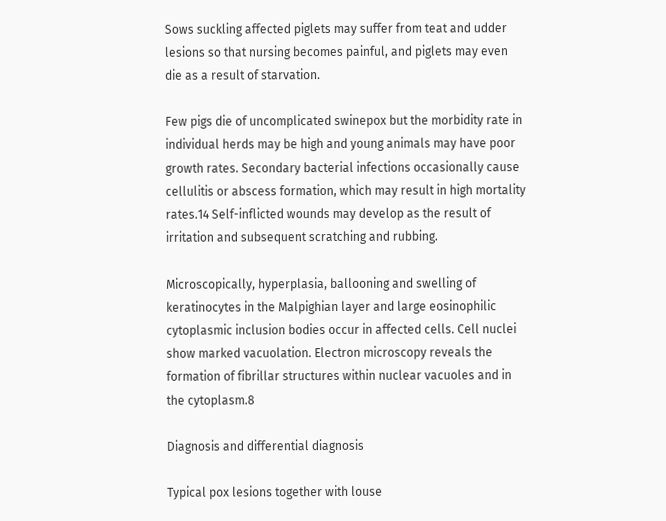Sows suckling affected piglets may suffer from teat and udder lesions so that nursing becomes painful, and piglets may even die as a result of starvation.

Few pigs die of uncomplicated swinepox but the morbidity rate in individual herds may be high and young animals may have poor growth rates. Secondary bacterial infections occasionally cause cellulitis or abscess formation, which may result in high mortality rates.14 Self-inflicted wounds may develop as the result of irritation and subsequent scratching and rubbing.

Microscopically, hyperplasia, ballooning and swelling of keratinocytes in the Malpighian layer and large eosinophilic cytoplasmic inclusion bodies occur in affected cells. Cell nuclei show marked vacuolation. Electron microscopy reveals the formation of fibrillar structures within nuclear vacuoles and in the cytoplasm.8

Diagnosis and differential diagnosis

Typical pox lesions together with louse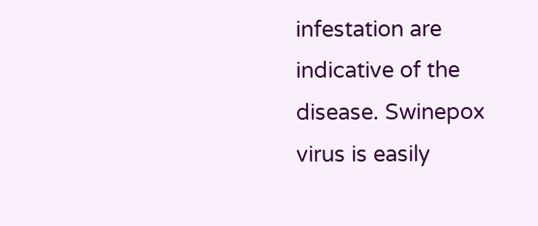infestation are indicative of the disease. Swinepox virus is easily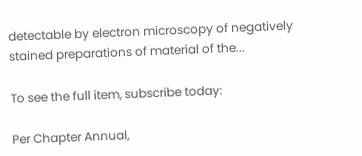detectable by electron microscopy of negatively stained preparations of material of the...

To see the full item, subscribe today:

Per Chapter Annual,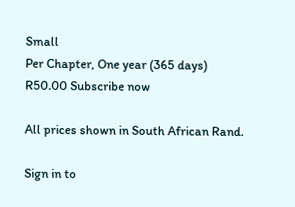Small
Per Chapter, One year (365 days) R50.00 Subscribe now

All prices shown in South African Rand.

Sign in to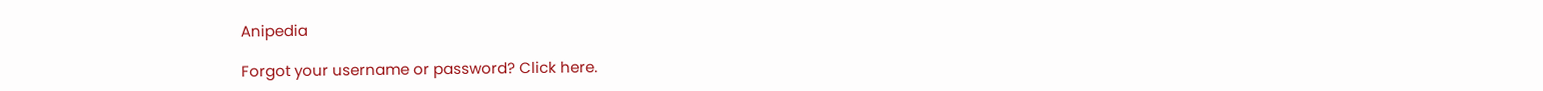Anipedia

Forgot your username or password? Click here.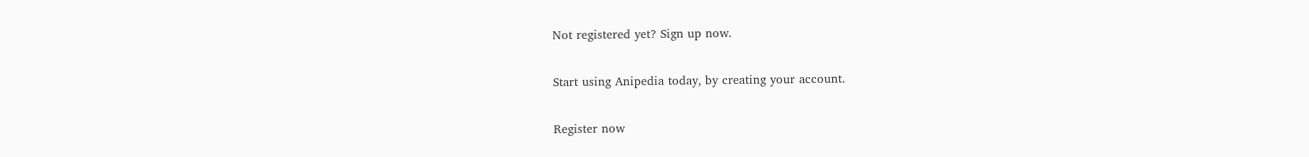Not registered yet? Sign up now.

Start using Anipedia today, by creating your account.

Register now